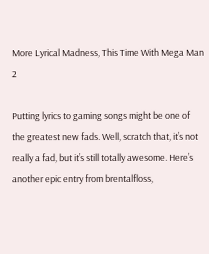More Lyrical Madness, This Time With Mega Man 2

Putting lyrics to gaming songs might be one of the greatest new fads. Well, scratch that, it’s not really a fad, but it’s still totally awesome. Here’s another epic entry from brentalfloss,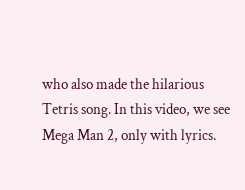who also made the hilarious Tetris song. In this video, we see Mega Man 2, only with lyrics.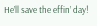He’ll save the effin’ day!